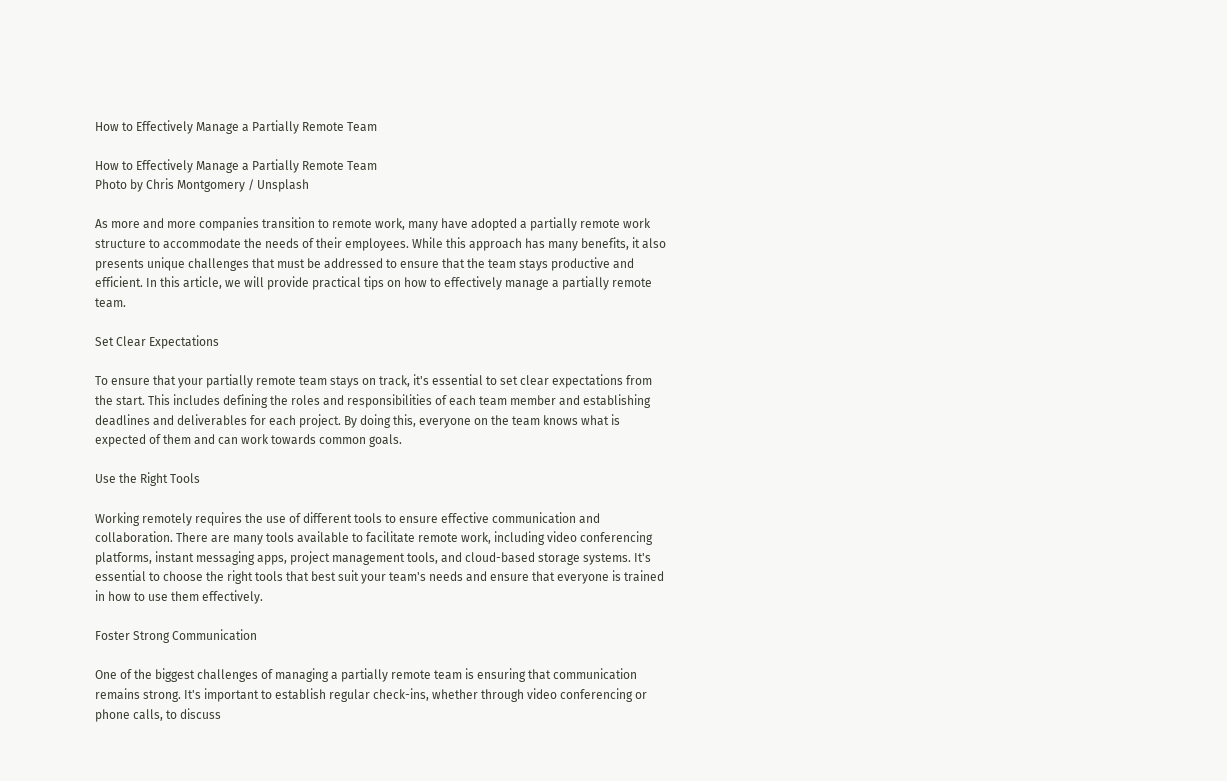How to Effectively Manage a Partially Remote Team

How to Effectively Manage a Partially Remote Team
Photo by Chris Montgomery / Unsplash

As more and more companies transition to remote work, many have adopted a partially remote work structure to accommodate the needs of their employees. While this approach has many benefits, it also presents unique challenges that must be addressed to ensure that the team stays productive and efficient. In this article, we will provide practical tips on how to effectively manage a partially remote team.

Set Clear Expectations

To ensure that your partially remote team stays on track, it's essential to set clear expectations from the start. This includes defining the roles and responsibilities of each team member and establishing deadlines and deliverables for each project. By doing this, everyone on the team knows what is expected of them and can work towards common goals.

Use the Right Tools

Working remotely requires the use of different tools to ensure effective communication and collaboration. There are many tools available to facilitate remote work, including video conferencing platforms, instant messaging apps, project management tools, and cloud-based storage systems. It's essential to choose the right tools that best suit your team's needs and ensure that everyone is trained in how to use them effectively.

Foster Strong Communication

One of the biggest challenges of managing a partially remote team is ensuring that communication remains strong. It's important to establish regular check-ins, whether through video conferencing or phone calls, to discuss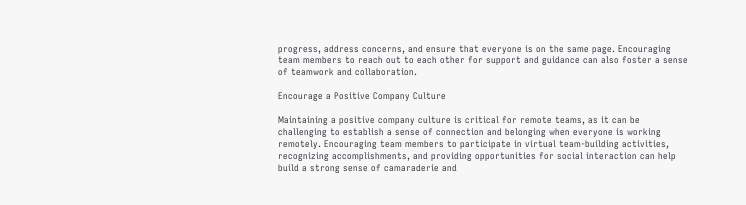progress, address concerns, and ensure that everyone is on the same page. Encouraging team members to reach out to each other for support and guidance can also foster a sense of teamwork and collaboration.

Encourage a Positive Company Culture

Maintaining a positive company culture is critical for remote teams, as it can be challenging to establish a sense of connection and belonging when everyone is working remotely. Encouraging team members to participate in virtual team-building activities, recognizing accomplishments, and providing opportunities for social interaction can help build a strong sense of camaraderie and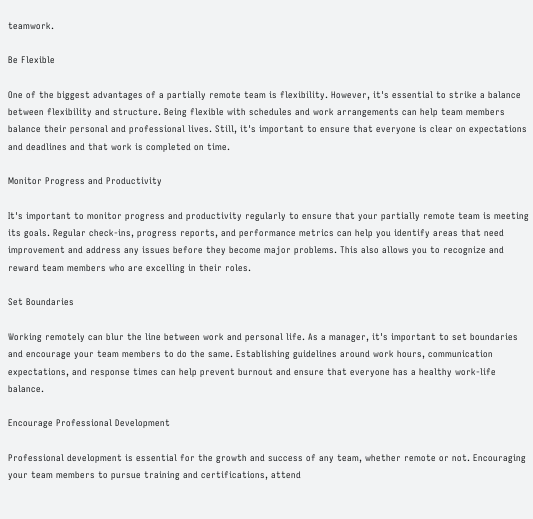teamwork.

Be Flexible

One of the biggest advantages of a partially remote team is flexibility. However, it's essential to strike a balance between flexibility and structure. Being flexible with schedules and work arrangements can help team members balance their personal and professional lives. Still, it's important to ensure that everyone is clear on expectations and deadlines and that work is completed on time.

Monitor Progress and Productivity

It's important to monitor progress and productivity regularly to ensure that your partially remote team is meeting its goals. Regular check-ins, progress reports, and performance metrics can help you identify areas that need improvement and address any issues before they become major problems. This also allows you to recognize and reward team members who are excelling in their roles.

Set Boundaries

Working remotely can blur the line between work and personal life. As a manager, it's important to set boundaries and encourage your team members to do the same. Establishing guidelines around work hours, communication expectations, and response times can help prevent burnout and ensure that everyone has a healthy work-life balance.

Encourage Professional Development

Professional development is essential for the growth and success of any team, whether remote or not. Encouraging your team members to pursue training and certifications, attend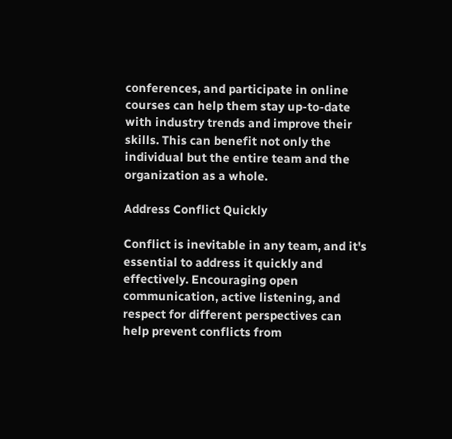conferences, and participate in online courses can help them stay up-to-date with industry trends and improve their skills. This can benefit not only the individual but the entire team and the organization as a whole.

Address Conflict Quickly

Conflict is inevitable in any team, and it's essential to address it quickly and effectively. Encouraging open communication, active listening, and respect for different perspectives can help prevent conflicts from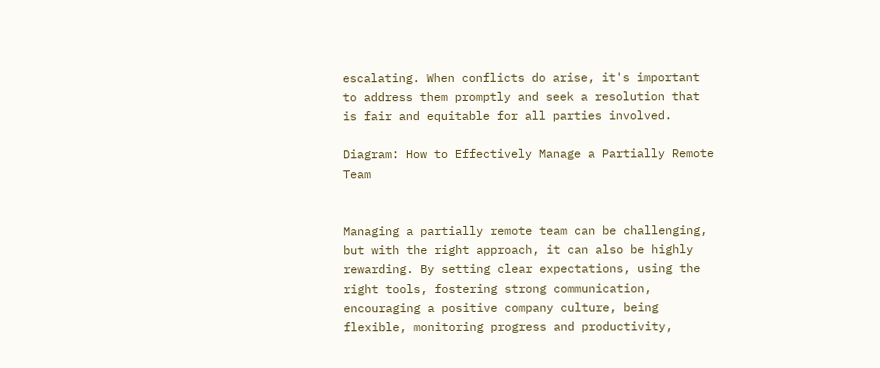escalating. When conflicts do arise, it's important to address them promptly and seek a resolution that is fair and equitable for all parties involved.

Diagram: How to Effectively Manage a Partially Remote Team


Managing a partially remote team can be challenging, but with the right approach, it can also be highly rewarding. By setting clear expectations, using the right tools, fostering strong communication, encouraging a positive company culture, being flexible, monitoring progress and productivity,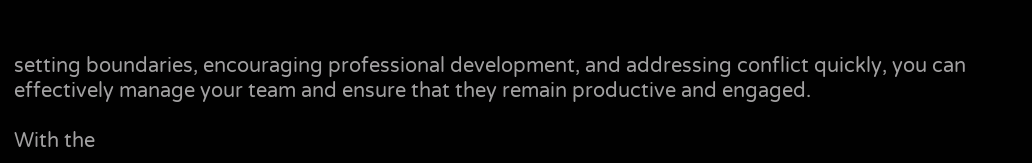setting boundaries, encouraging professional development, and addressing conflict quickly, you can effectively manage your team and ensure that they remain productive and engaged.

With the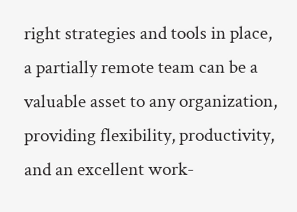right strategies and tools in place, a partially remote team can be a valuable asset to any organization, providing flexibility, productivity, and an excellent work-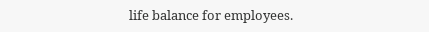life balance for employees.